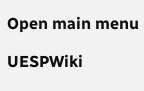Open main menu

UESPWiki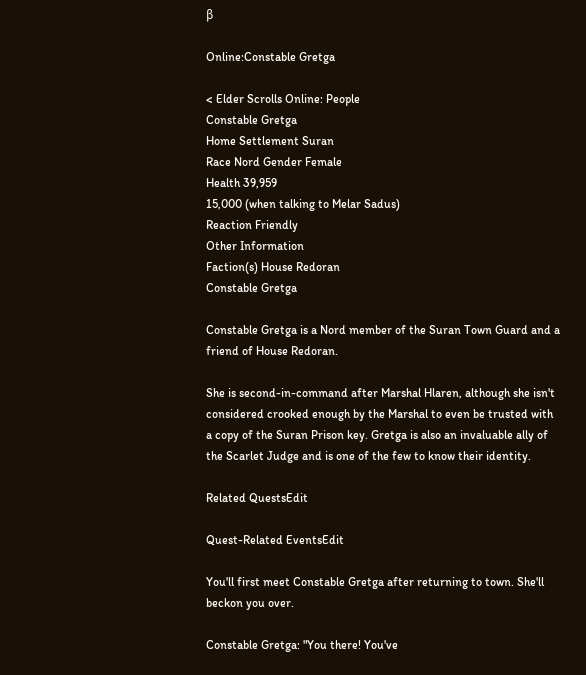β

Online:Constable Gretga

< Elder Scrolls Online: People
Constable Gretga
Home Settlement Suran
Race Nord Gender Female
Health 39,959
15,000 (when talking to Melar Sadus)
Reaction Friendly
Other Information
Faction(s) House Redoran
Constable Gretga

Constable Gretga is a Nord member of the Suran Town Guard and a friend of House Redoran.

She is second-in-command after Marshal Hlaren, although she isn't considered crooked enough by the Marshal to even be trusted with a copy of the Suran Prison key. Gretga is also an invaluable ally of the Scarlet Judge and is one of the few to know their identity.

Related QuestsEdit

Quest-Related EventsEdit

You'll first meet Constable Gretga after returning to town. She'll beckon you over.

Constable Gretga: "You there! You've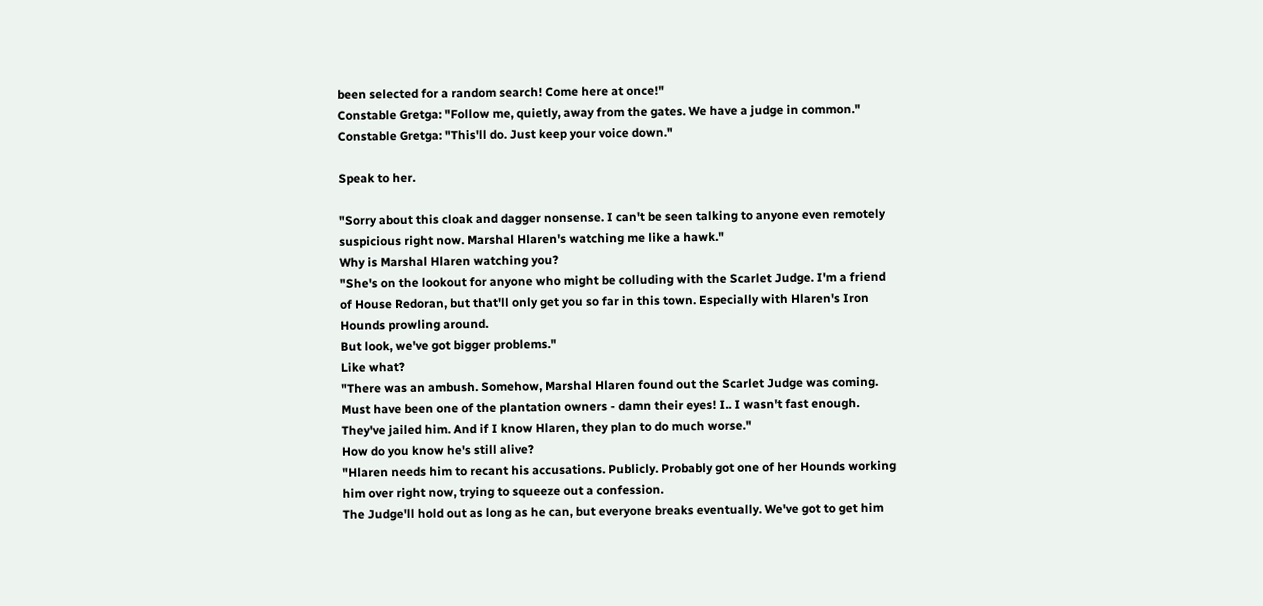been selected for a random search! Come here at once!"
Constable Gretga: "Follow me, quietly, away from the gates. We have a judge in common."
Constable Gretga: "This'll do. Just keep your voice down."

Speak to her.

"Sorry about this cloak and dagger nonsense. I can't be seen talking to anyone even remotely suspicious right now. Marshal Hlaren's watching me like a hawk."
Why is Marshal Hlaren watching you?
"She's on the lookout for anyone who might be colluding with the Scarlet Judge. I'm a friend of House Redoran, but that'll only get you so far in this town. Especially with Hlaren's Iron Hounds prowling around.
But look, we've got bigger problems."
Like what?
"There was an ambush. Somehow, Marshal Hlaren found out the Scarlet Judge was coming. Must have been one of the plantation owners - damn their eyes! I.. I wasn't fast enough.
They've jailed him. And if I know Hlaren, they plan to do much worse."
How do you know he's still alive?
"Hlaren needs him to recant his accusations. Publicly. Probably got one of her Hounds working him over right now, trying to squeeze out a confession.
The Judge'll hold out as long as he can, but everyone breaks eventually. We've got to get him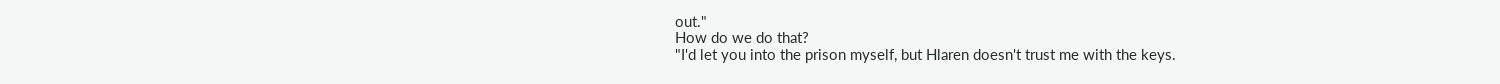out."
How do we do that?
"I'd let you into the prison myself, but Hlaren doesn't trust me with the keys.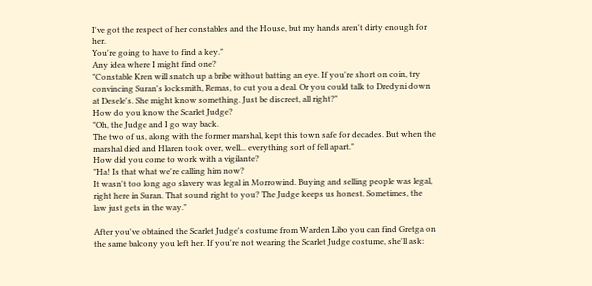I've got the respect of her constables and the House, but my hands aren't dirty enough for her.
You're going to have to find a key."
Any idea where I might find one?
"Constable Kren will snatch up a bribe without batting an eye. If you're short on coin, try convincing Suran's locksmith, Remas, to cut you a deal. Or you could talk to Dredyni down at Desele's. She might know something. Just be discreet, all right?"
How do you know the Scarlet Judge?
"Oh, the Judge and I go way back.
The two of us, along with the former marshal, kept this town safe for decades. But when the marshal died and Hlaren took over, well... everything sort of fell apart."
How did you come to work with a vigilante?
"Ha! Is that what we're calling him now?
It wasn't too long ago slavery was legal in Morrowind. Buying and selling people was legal, right here in Suran. That sound right to you? The Judge keeps us honest. Sometimes, the law just gets in the way."

After you've obtained the Scarlet Judge's costume from Warden Libo you can find Gretga on the same balcony you left her. If you're not wearing the Scarlet Judge costume, she'll ask: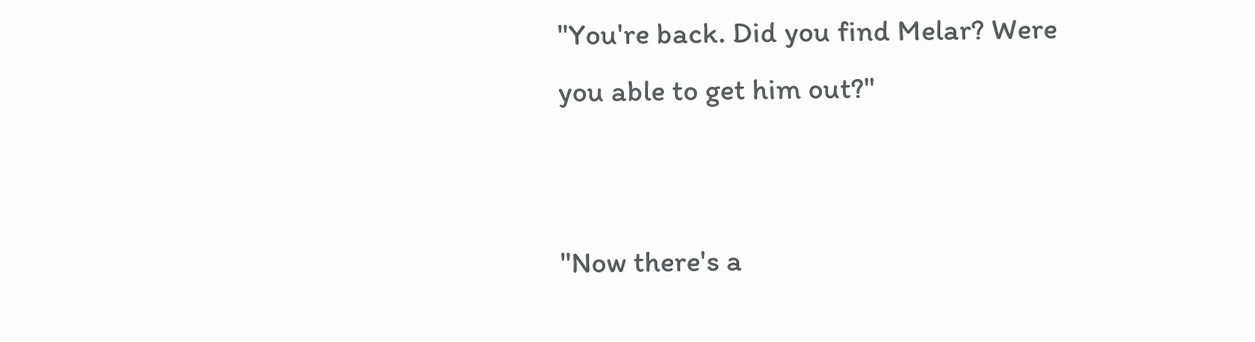"You're back. Did you find Melar? Were you able to get him out?"


"Now there's a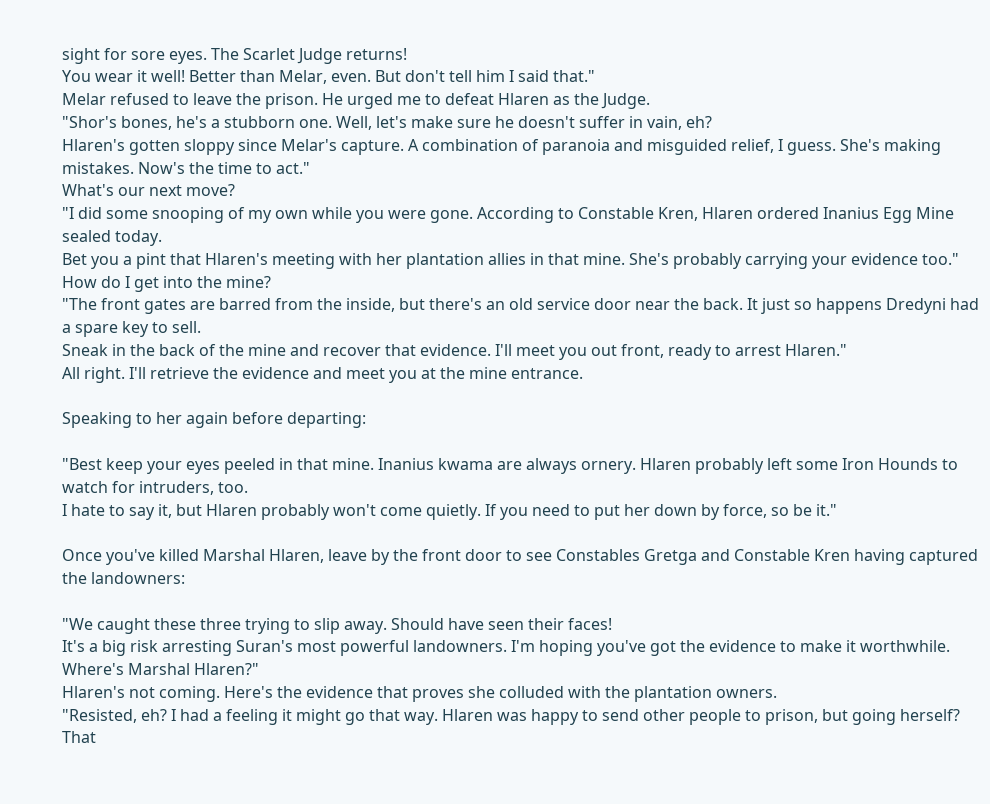sight for sore eyes. The Scarlet Judge returns!
You wear it well! Better than Melar, even. But don't tell him I said that."
Melar refused to leave the prison. He urged me to defeat Hlaren as the Judge.
"Shor's bones, he's a stubborn one. Well, let's make sure he doesn't suffer in vain, eh?
Hlaren's gotten sloppy since Melar's capture. A combination of paranoia and misguided relief, I guess. She's making mistakes. Now's the time to act."
What's our next move?
"I did some snooping of my own while you were gone. According to Constable Kren, Hlaren ordered Inanius Egg Mine sealed today.
Bet you a pint that Hlaren's meeting with her plantation allies in that mine. She's probably carrying your evidence too."
How do I get into the mine?
"The front gates are barred from the inside, but there's an old service door near the back. It just so happens Dredyni had a spare key to sell.
Sneak in the back of the mine and recover that evidence. I'll meet you out front, ready to arrest Hlaren."
All right. I'll retrieve the evidence and meet you at the mine entrance.

Speaking to her again before departing:

"Best keep your eyes peeled in that mine. Inanius kwama are always ornery. Hlaren probably left some Iron Hounds to watch for intruders, too.
I hate to say it, but Hlaren probably won't come quietly. If you need to put her down by force, so be it."

Once you've killed Marshal Hlaren, leave by the front door to see Constables Gretga and Constable Kren having captured the landowners:

"We caught these three trying to slip away. Should have seen their faces!
It's a big risk arresting Suran's most powerful landowners. I'm hoping you've got the evidence to make it worthwhile. Where's Marshal Hlaren?"
Hlaren's not coming. Here's the evidence that proves she colluded with the plantation owners.
"Resisted, eh? I had a feeling it might go that way. Hlaren was happy to send other people to prison, but going herself? That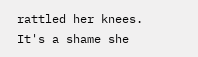rattled her knees.
It's a shame she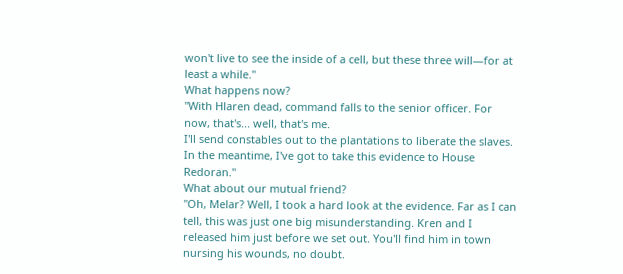won't live to see the inside of a cell, but these three will—for at least a while."
What happens now?
"With Hlaren dead, command falls to the senior officer. For now, that's... well, that's me.
I'll send constables out to the plantations to liberate the slaves. In the meantime, I've got to take this evidence to House Redoran."
What about our mutual friend?
"Oh, Melar? Well, I took a hard look at the evidence. Far as I can tell, this was just one big misunderstanding. Kren and I released him just before we set out. You'll find him in town nursing his wounds, no doubt.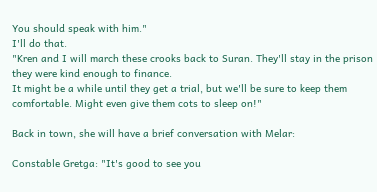You should speak with him."
I'll do that.
"Kren and I will march these crooks back to Suran. They'll stay in the prison they were kind enough to finance.
It might be a while until they get a trial, but we'll be sure to keep them comfortable. Might even give them cots to sleep on!"

Back in town, she will have a brief conversation with Melar:

Constable Gretga: "It's good to see you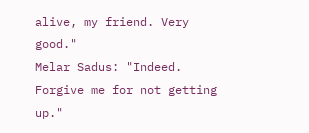alive, my friend. Very good."
Melar Sadus: "Indeed. Forgive me for not getting up."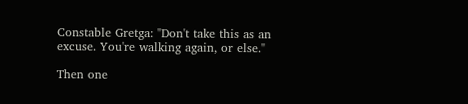Constable Gretga: "Don't take this as an excuse. You're walking again, or else."

Then one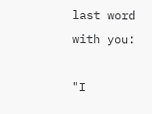last word with you:

"I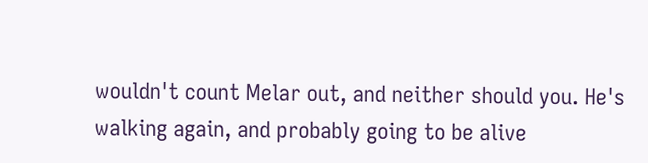wouldn't count Melar out, and neither should you. He's walking again, and probably going to be alive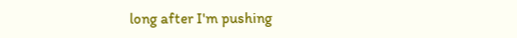long after I'm pushing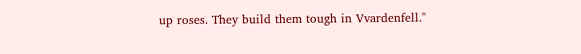up roses. They build them tough in Vvardenfell."